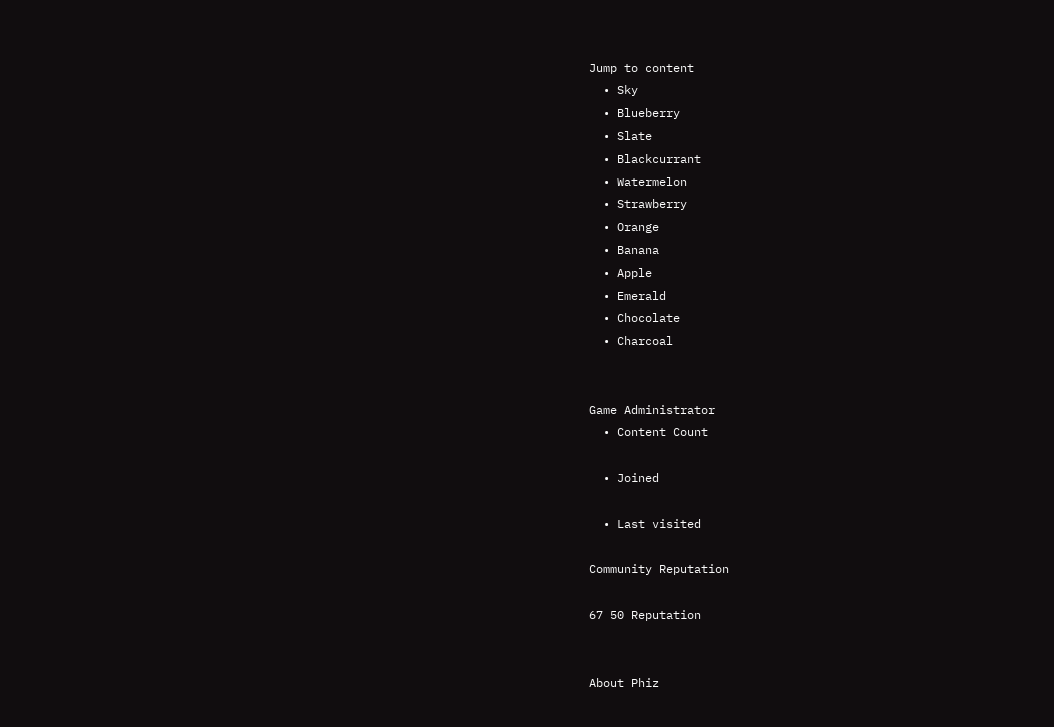Jump to content
  • Sky
  • Blueberry
  • Slate
  • Blackcurrant
  • Watermelon
  • Strawberry
  • Orange
  • Banana
  • Apple
  • Emerald
  • Chocolate
  • Charcoal


Game Administrator
  • Content Count

  • Joined

  • Last visited

Community Reputation

67 50 Reputation


About Phiz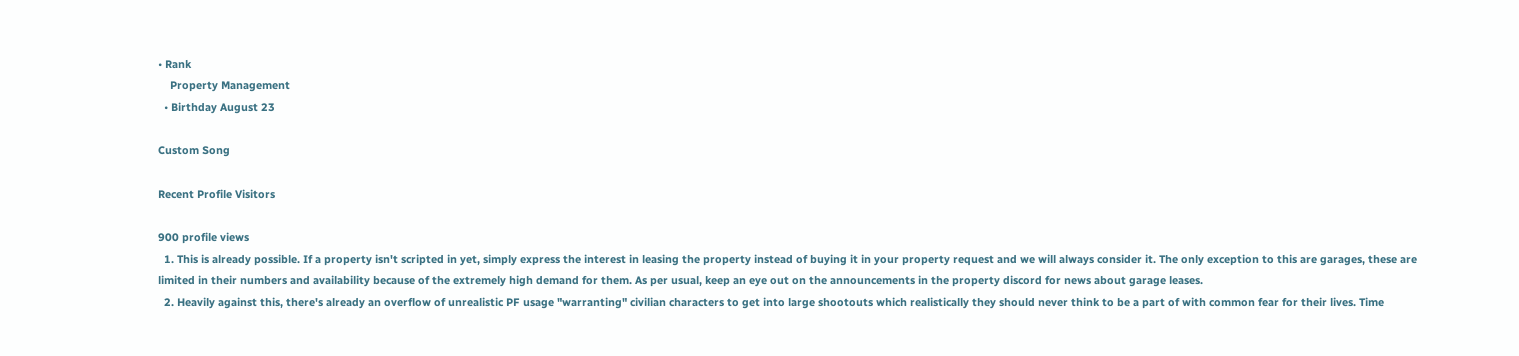• Rank
    Property Management
  • Birthday August 23

Custom Song

Recent Profile Visitors

900 profile views
  1. This is already possible. If a property isn't scripted in yet, simply express the interest in leasing the property instead of buying it in your property request and we will always consider it. The only exception to this are garages, these are limited in their numbers and availability because of the extremely high demand for them. As per usual, keep an eye out on the announcements in the property discord for news about garage leases.
  2. Heavily against this, there's already an overflow of unrealistic PF usage "warranting" civilian characters to get into large shootouts which realistically they should never think to be a part of with common fear for their lives. Time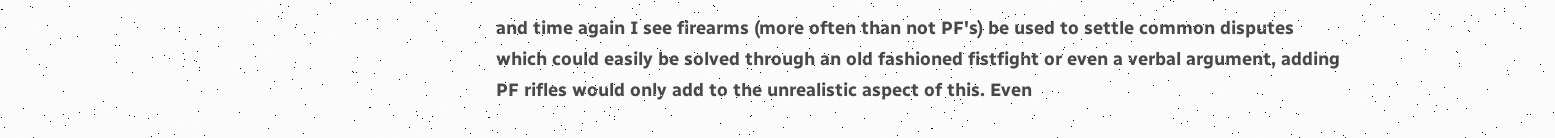and time again I see firearms (more often than not PF's) be used to settle common disputes which could easily be solved through an old fashioned fistfight or even a verbal argument, adding PF rifles would only add to the unrealistic aspect of this. Even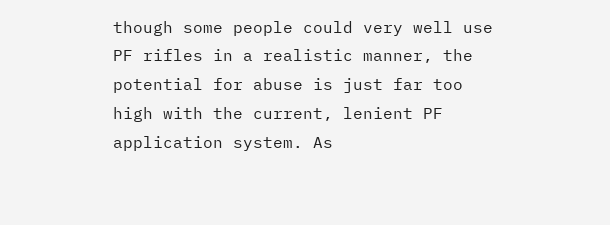though some people could very well use PF rifles in a realistic manner, the potential for abuse is just far too high with the current, lenient PF application system. As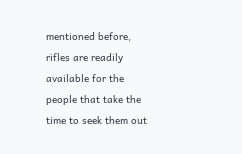mentioned before, rifles are readily available for the people that take the time to seek them out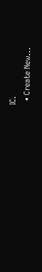IC.
  • Create New...